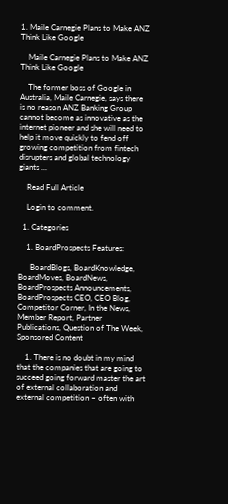1. Maile Carnegie Plans to Make ANZ Think Like Google

    Maile Carnegie Plans to Make ANZ Think Like Google

    The former boss of Google in Australia, Maile Carnegie, says there is no reason ANZ Banking Group cannot become as innovative as the internet pioneer and she will need to help it move quickly to fend off growing competition from fintech disrupters and global technology giants ...

    Read Full Article

    Login to comment.

  1. Categories

    1. BoardProspects Features:

      BoardBlogs, BoardKnowledge, BoardMoves, BoardNews, BoardProspects Announcements, BoardProspects CEO, CEO Blog, Competitor Corner, In the News, Member Report, Partner Publications, Question of The Week, Sponsored Content

    1. There is no doubt in my mind that the companies that are going to succeed going forward master the art of external collaboration and external competition – often with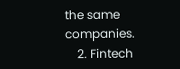the same companies.
    2. Fintech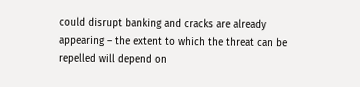could disrupt banking and cracks are already appearing – the extent to which the threat can be repelled will depend on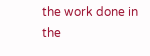the work done in the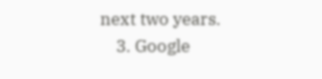next two years.
    3. Google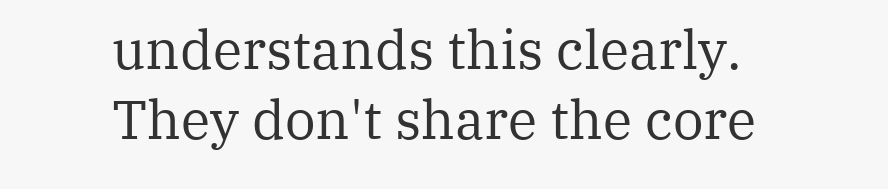understands this clearly. They don't share the core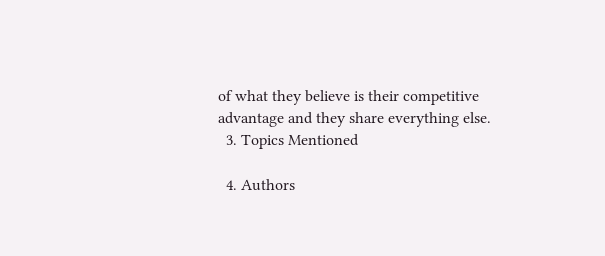of what they believe is their competitive advantage and they share everything else.
  3. Topics Mentioned

  4. Authors